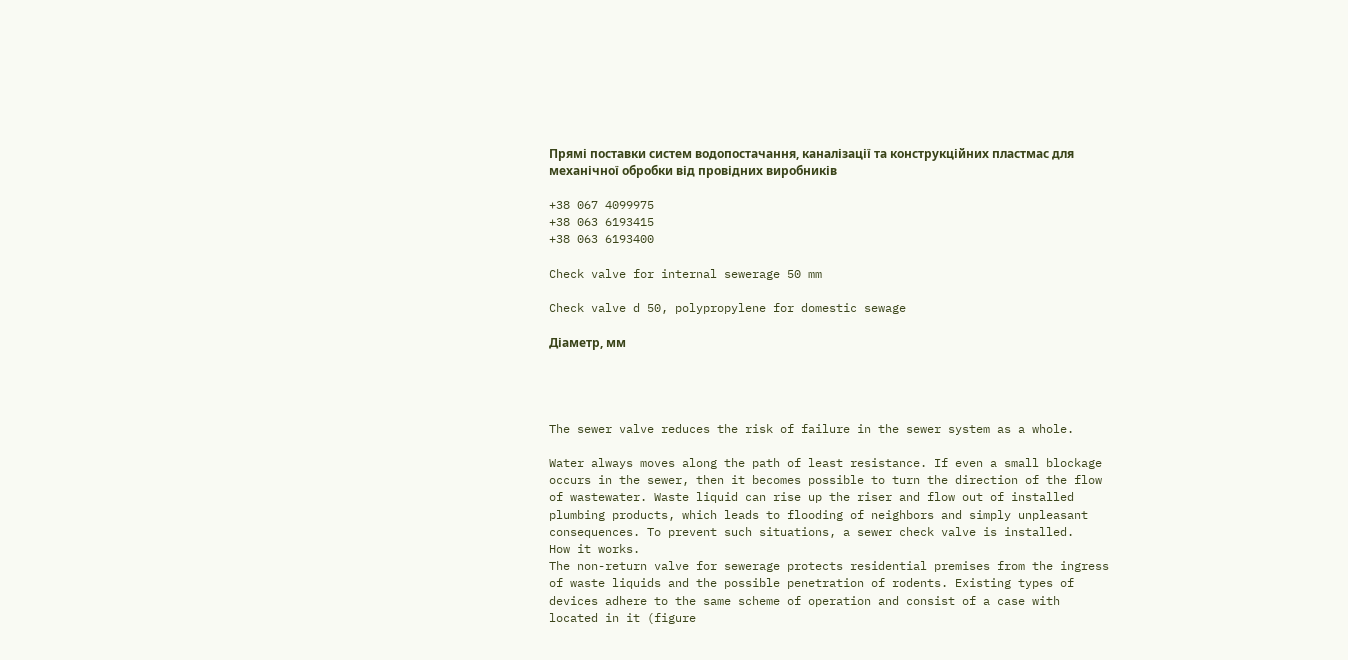Прямі поставки систем водопостачання, каналізації та конструкційних пластмас для механічної обробки від провідних виробників

+38 067 4099975
+38 063 6193415
+38 063 6193400

Check valve for internal sewerage 50 mm

Check valve d 50, polypropylene for domestic sewage

Діаметр, мм




The sewer valve reduces the risk of failure in the sewer system as a whole.

Water always moves along the path of least resistance. If even a small blockage occurs in the sewer, then it becomes possible to turn the direction of the flow of wastewater. Waste liquid can rise up the riser and flow out of installed plumbing products, which leads to flooding of neighbors and simply unpleasant consequences. To prevent such situations, a sewer check valve is installed.
How it works.
The non-return valve for sewerage protects residential premises from the ingress of waste liquids and the possible penetration of rodents. Existing types of devices adhere to the same scheme of operation and consist of a case with located in it (figure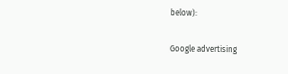below):

Google advertising